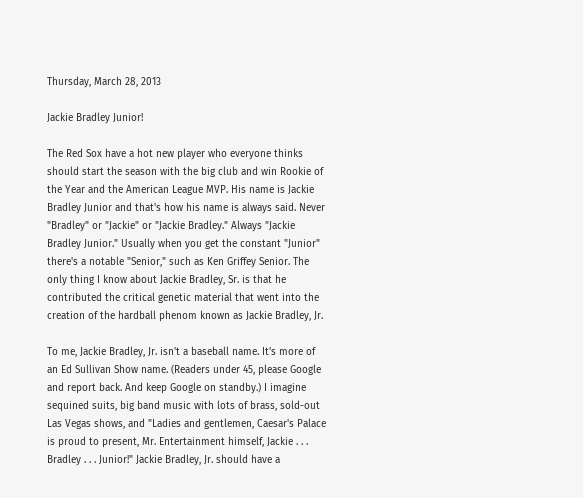Thursday, March 28, 2013

Jackie Bradley Junior!

The Red Sox have a hot new player who everyone thinks should start the season with the big club and win Rookie of the Year and the American League MVP. His name is Jackie Bradley Junior and that's how his name is always said. Never "Bradley" or "Jackie" or "Jackie Bradley." Always "Jackie Bradley Junior." Usually when you get the constant "Junior" there's a notable "Senior," such as Ken Griffey Senior. The only thing I know about Jackie Bradley, Sr. is that he contributed the critical genetic material that went into the creation of the hardball phenom known as Jackie Bradley, Jr.

To me, Jackie Bradley, Jr. isn't a baseball name. It's more of an Ed Sullivan Show name. (Readers under 45, please Google and report back. And keep Google on standby.) I imagine sequined suits, big band music with lots of brass, sold-out Las Vegas shows, and "Ladies and gentlemen, Caesar's Palace is proud to present, Mr. Entertainment himself, Jackie . . . Bradley . . . Junior!" Jackie Bradley, Jr. should have a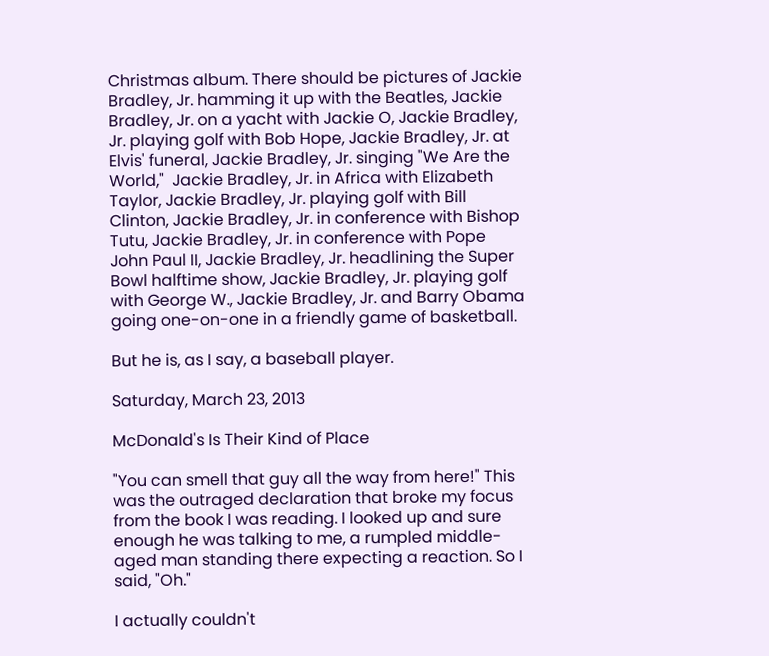Christmas album. There should be pictures of Jackie Bradley, Jr. hamming it up with the Beatles, Jackie Bradley, Jr. on a yacht with Jackie O, Jackie Bradley, Jr. playing golf with Bob Hope, Jackie Bradley, Jr. at Elvis' funeral, Jackie Bradley, Jr. singing "We Are the World,"  Jackie Bradley, Jr. in Africa with Elizabeth Taylor, Jackie Bradley, Jr. playing golf with Bill Clinton, Jackie Bradley, Jr. in conference with Bishop Tutu, Jackie Bradley, Jr. in conference with Pope John Paul II, Jackie Bradley, Jr. headlining the Super Bowl halftime show, Jackie Bradley, Jr. playing golf with George W., Jackie Bradley, Jr. and Barry Obama going one-on-one in a friendly game of basketball.

But he is, as I say, a baseball player.

Saturday, March 23, 2013

McDonald's Is Their Kind of Place

"You can smell that guy all the way from here!" This was the outraged declaration that broke my focus from the book I was reading. I looked up and sure enough he was talking to me, a rumpled middle-aged man standing there expecting a reaction. So I said, "Oh."

I actually couldn't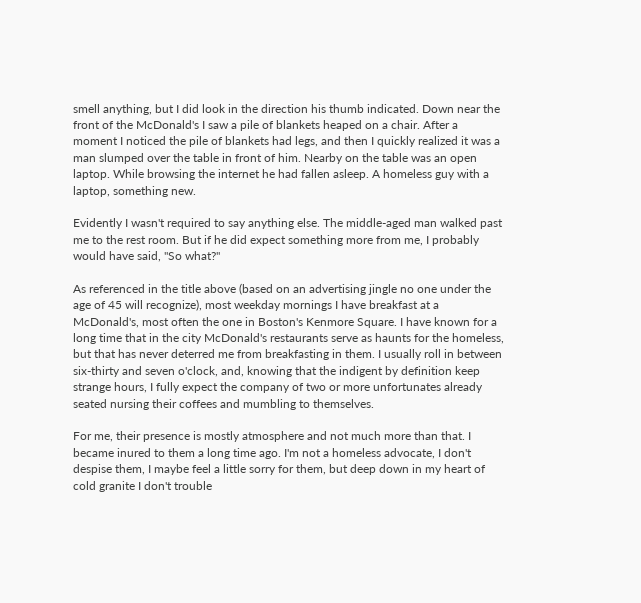smell anything, but I did look in the direction his thumb indicated. Down near the front of the McDonald's I saw a pile of blankets heaped on a chair. After a moment I noticed the pile of blankets had legs, and then I quickly realized it was a man slumped over the table in front of him. Nearby on the table was an open laptop. While browsing the internet he had fallen asleep. A homeless guy with a laptop, something new.

Evidently I wasn't required to say anything else. The middle-aged man walked past me to the rest room. But if he did expect something more from me, I probably would have said, "So what?"

As referenced in the title above (based on an advertising jingle no one under the age of 45 will recognize), most weekday mornings I have breakfast at a McDonald's, most often the one in Boston's Kenmore Square. I have known for a long time that in the city McDonald's restaurants serve as haunts for the homeless, but that has never deterred me from breakfasting in them. I usually roll in between six-thirty and seven o'clock, and, knowing that the indigent by definition keep strange hours, I fully expect the company of two or more unfortunates already seated nursing their coffees and mumbling to themselves.

For me, their presence is mostly atmosphere and not much more than that. I became inured to them a long time ago. I'm not a homeless advocate, I don't despise them, I maybe feel a little sorry for them, but deep down in my heart of cold granite I don't trouble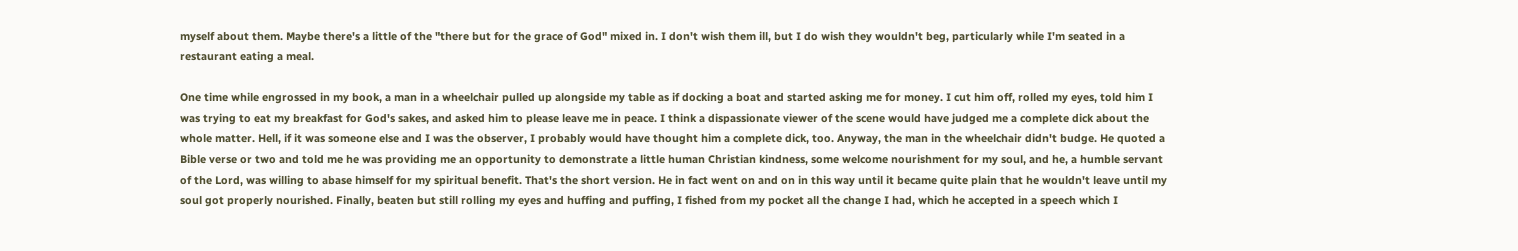myself about them. Maybe there's a little of the "there but for the grace of God" mixed in. I don't wish them ill, but I do wish they wouldn't beg, particularly while I'm seated in a restaurant eating a meal.

One time while engrossed in my book, a man in a wheelchair pulled up alongside my table as if docking a boat and started asking me for money. I cut him off, rolled my eyes, told him I was trying to eat my breakfast for God's sakes, and asked him to please leave me in peace. I think a dispassionate viewer of the scene would have judged me a complete dick about the whole matter. Hell, if it was someone else and I was the observer, I probably would have thought him a complete dick, too. Anyway, the man in the wheelchair didn't budge. He quoted a Bible verse or two and told me he was providing me an opportunity to demonstrate a little human Christian kindness, some welcome nourishment for my soul, and he, a humble servant of the Lord, was willing to abase himself for my spiritual benefit. That's the short version. He in fact went on and on in this way until it became quite plain that he wouldn't leave until my soul got properly nourished. Finally, beaten but still rolling my eyes and huffing and puffing, I fished from my pocket all the change I had, which he accepted in a speech which I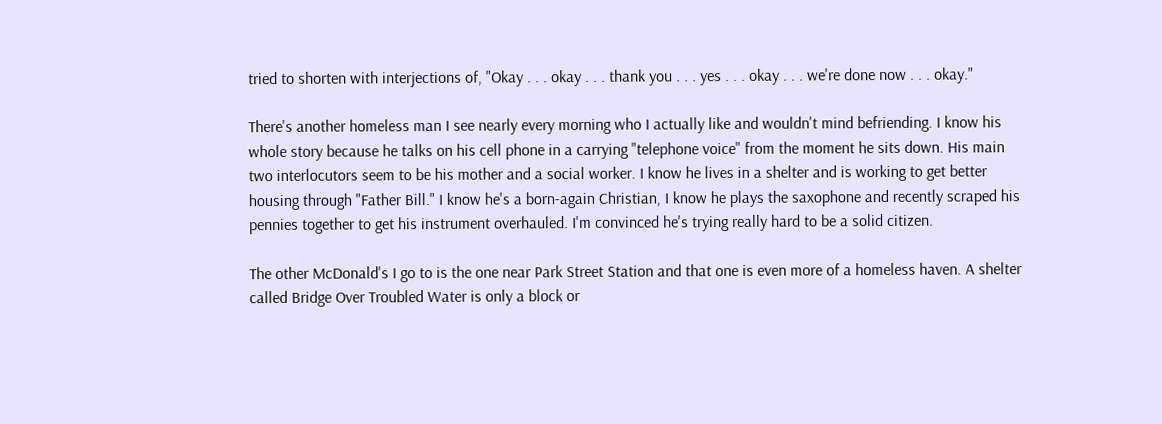tried to shorten with interjections of, "Okay . . . okay . . . thank you . . . yes . . . okay . . . we're done now . . . okay."

There's another homeless man I see nearly every morning who I actually like and wouldn't mind befriending. I know his whole story because he talks on his cell phone in a carrying "telephone voice" from the moment he sits down. His main two interlocutors seem to be his mother and a social worker. I know he lives in a shelter and is working to get better housing through "Father Bill." I know he's a born-again Christian, I know he plays the saxophone and recently scraped his pennies together to get his instrument overhauled. I'm convinced he's trying really hard to be a solid citizen.

The other McDonald's I go to is the one near Park Street Station and that one is even more of a homeless haven. A shelter called Bridge Over Troubled Water is only a block or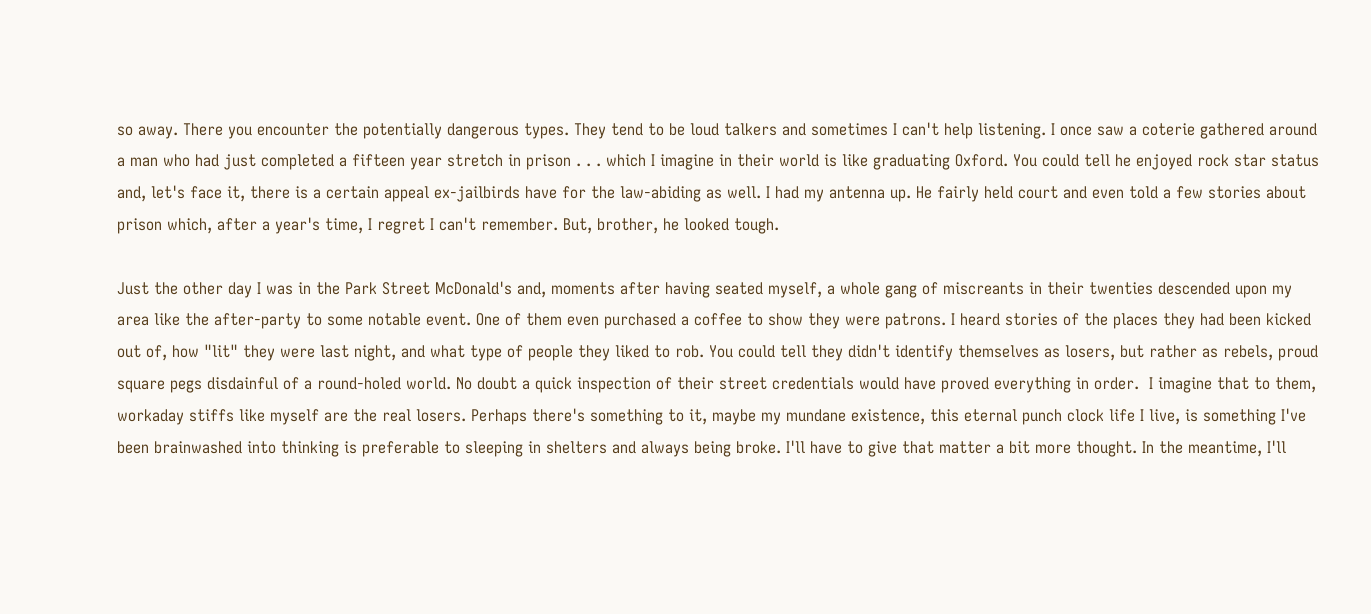so away. There you encounter the potentially dangerous types. They tend to be loud talkers and sometimes I can't help listening. I once saw a coterie gathered around a man who had just completed a fifteen year stretch in prison . . . which I imagine in their world is like graduating Oxford. You could tell he enjoyed rock star status and, let's face it, there is a certain appeal ex-jailbirds have for the law-abiding as well. I had my antenna up. He fairly held court and even told a few stories about prison which, after a year's time, I regret I can't remember. But, brother, he looked tough.

Just the other day I was in the Park Street McDonald's and, moments after having seated myself, a whole gang of miscreants in their twenties descended upon my area like the after-party to some notable event. One of them even purchased a coffee to show they were patrons. I heard stories of the places they had been kicked out of, how "lit" they were last night, and what type of people they liked to rob. You could tell they didn't identify themselves as losers, but rather as rebels, proud square pegs disdainful of a round-holed world. No doubt a quick inspection of their street credentials would have proved everything in order.  I imagine that to them, workaday stiffs like myself are the real losers. Perhaps there's something to it, maybe my mundane existence, this eternal punch clock life I live, is something I've been brainwashed into thinking is preferable to sleeping in shelters and always being broke. I'll have to give that matter a bit more thought. In the meantime, I'll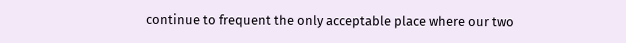continue to frequent the only acceptable place where our two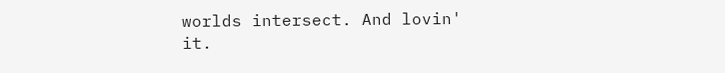worlds intersect. And lovin' it.